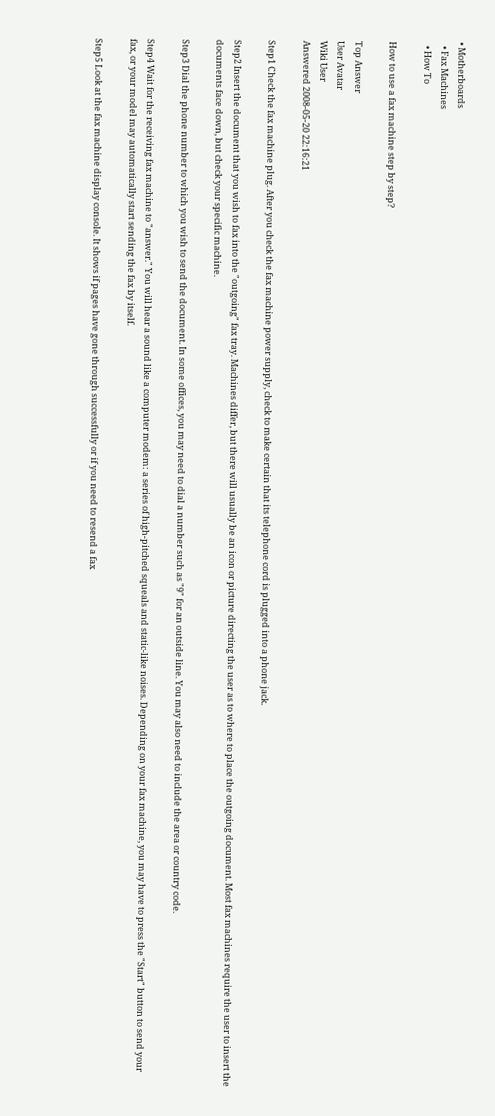• Motherboards
  • Fax Machines
  • How To

How to use a fax machine step by step?

Top Answer
User Avatar
Wiki User
Answered 2008-05-20 22:16:21

Step1 Check the fax machine plug. After you check the fax machine power supply, check to make certain that its telephone cord is plugged into a phone jack.

Step2 Insert the document that you wish to fax into the "outgoing" fax tray. Machines differ, but there will usually be an icon or picture directing the user as to where to place the outgoing document. Most fax machines require the user to insert the documents face down, but check your specific machine.

Step3 Dial the phone number to which you wish to send the document. In some offices, you may need to dial a number such as "9" for an outside line. You may also need to include the area or country code.

Step4 Wait for the receiving fax machine to "answer." You will hear a sound like a computer modem: a series of high-pitched squeals and static-like noises. Depending on your fax machine, you may have to press the "Start" button to send your fax, or your model may automatically start sending the fax by itself.

Step5 Look at the fax machine display console. It shows if pages have gone through successfully or if you need to resend a fax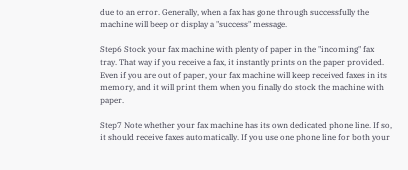due to an error. Generally, when a fax has gone through successfully the machine will beep or display a "success" message.

Step6 Stock your fax machine with plenty of paper in the "incoming" fax tray. That way if you receive a fax, it instantly prints on the paper provided. Even if you are out of paper, your fax machine will keep received faxes in its memory, and it will print them when you finally do stock the machine with paper.

Step7 Note whether your fax machine has its own dedicated phone line. If so, it should receive faxes automatically. If you use one phone line for both your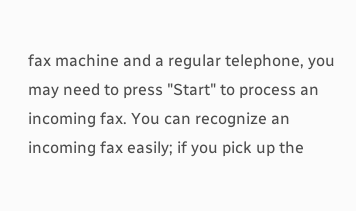fax machine and a regular telephone, you may need to press "Start" to process an incoming fax. You can recognize an incoming fax easily; if you pick up the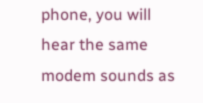phone, you will hear the same modem sounds as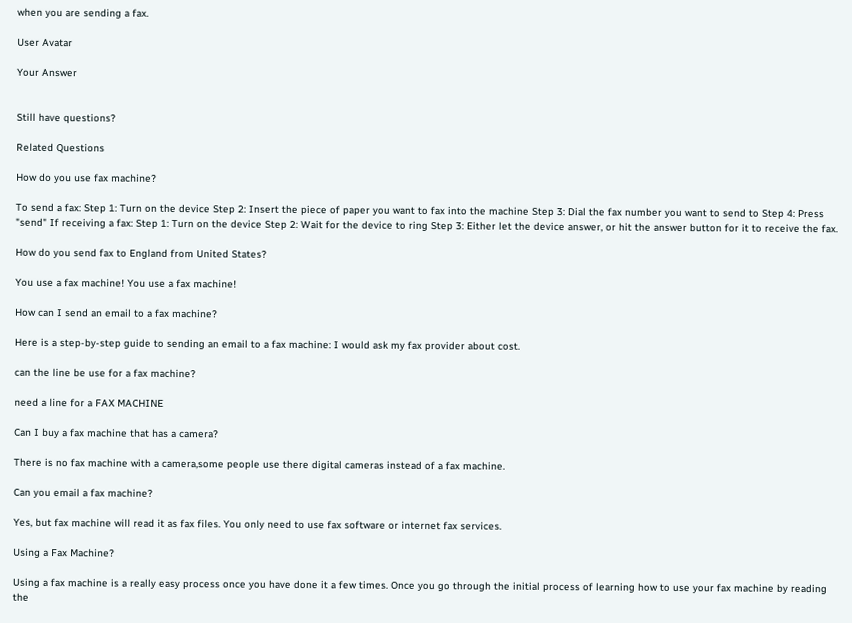when you are sending a fax.

User Avatar

Your Answer


Still have questions?

Related Questions

How do you use fax machine?

To send a fax: Step 1: Turn on the device Step 2: Insert the piece of paper you want to fax into the machine Step 3: Dial the fax number you want to send to Step 4: Press "send" If receiving a fax: Step 1: Turn on the device Step 2: Wait for the device to ring Step 3: Either let the device answer, or hit the answer button for it to receive the fax.

How do you send fax to England from United States?

You use a fax machine! You use a fax machine!

How can I send an email to a fax machine?

Here is a step-by-step guide to sending an email to a fax machine: I would ask my fax provider about cost.

can the line be use for a fax machine?

need a line for a FAX MACHINE

Can I buy a fax machine that has a camera?

There is no fax machine with a camera,some people use there digital cameras instead of a fax machine.

Can you email a fax machine?

Yes, but fax machine will read it as fax files. You only need to use fax software or internet fax services.

Using a Fax Machine?

Using a fax machine is a really easy process once you have done it a few times. Once you go through the initial process of learning how to use your fax machine by reading the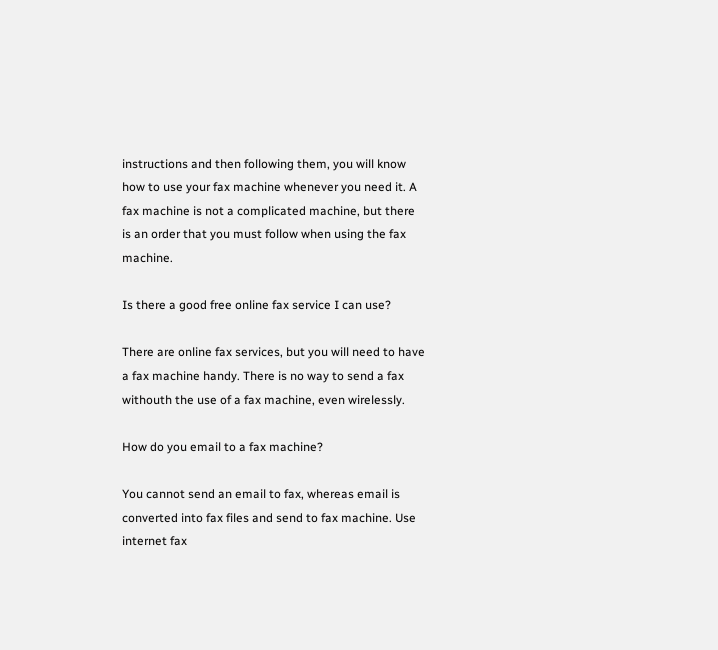instructions and then following them, you will know how to use your fax machine whenever you need it. A fax machine is not a complicated machine, but there is an order that you must follow when using the fax machine.

Is there a good free online fax service I can use?

There are online fax services, but you will need to have a fax machine handy. There is no way to send a fax withouth the use of a fax machine, even wirelessly.

How do you email to a fax machine?

You cannot send an email to fax, whereas email is converted into fax files and send to fax machine. Use internet fax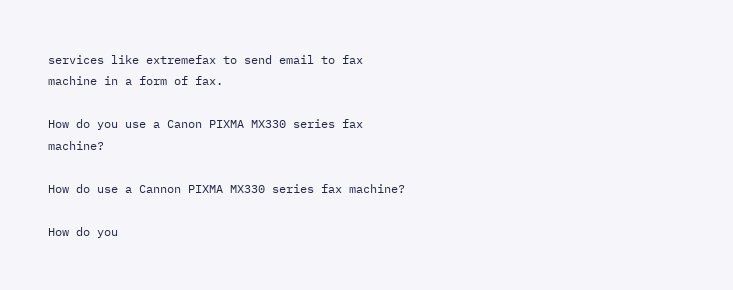services like extremefax to send email to fax machine in a form of fax.

How do you use a Canon PIXMA MX330 series fax machine?

How do use a Cannon PIXMA MX330 series fax machine?

How do you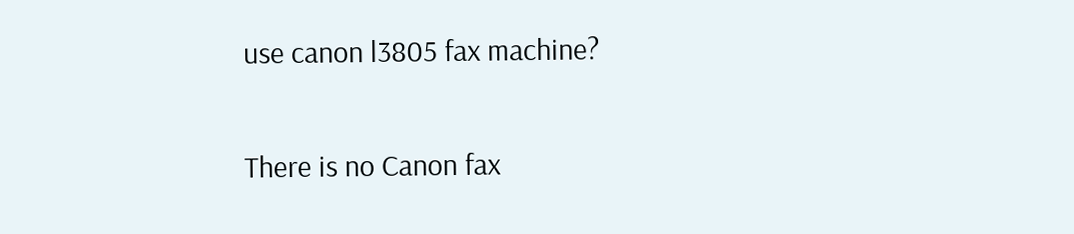use canon l3805 fax machine?

There is no Canon fax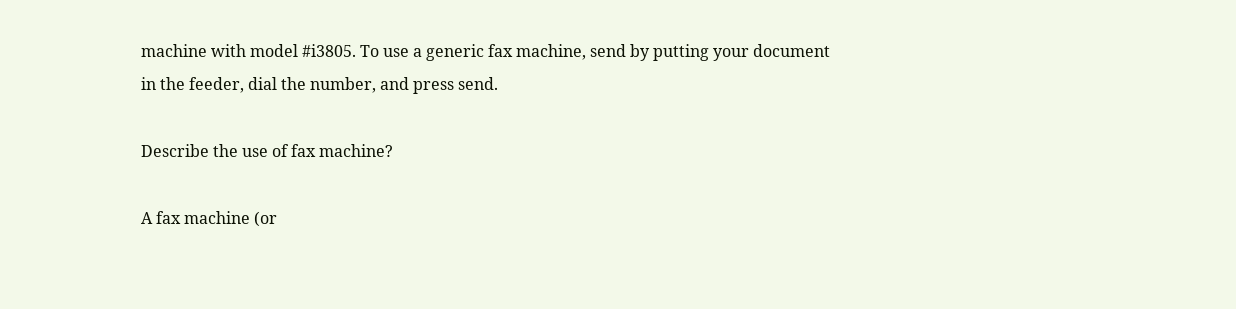machine with model #i3805. To use a generic fax machine, send by putting your document in the feeder, dial the number, and press send.

Describe the use of fax machine?

A fax machine (or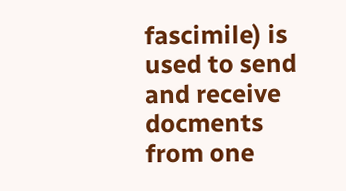fascimile) is used to send and receive docments from one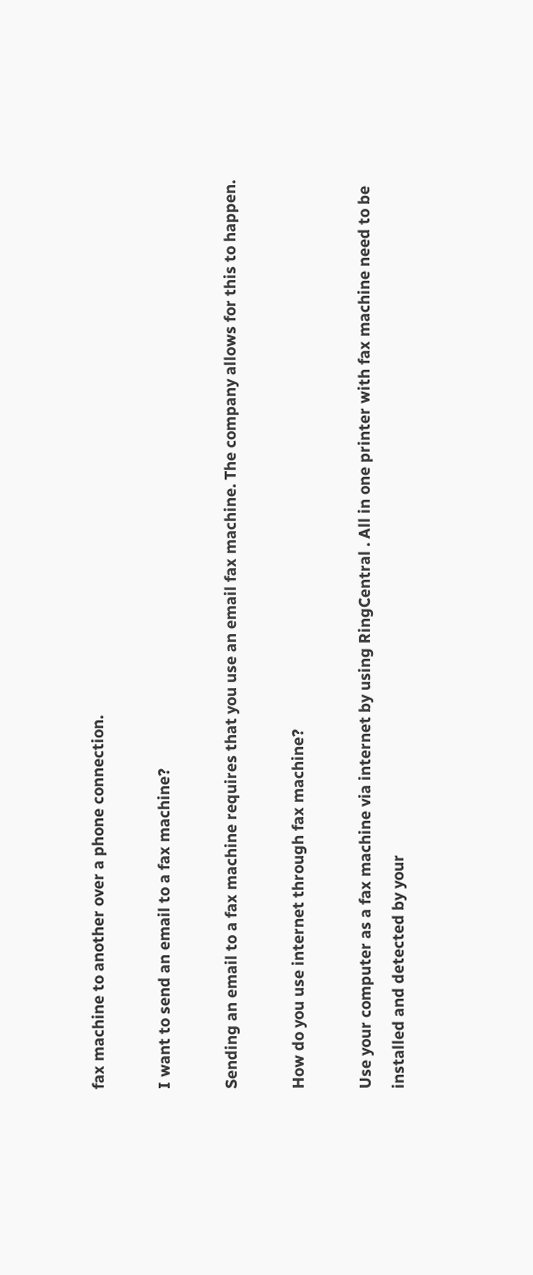fax machine to another over a phone connection.

I want to send an email to a fax machine?

Sending an email to a fax machine requires that you use an email fax machine. The company allows for this to happen.

How do you use internet through fax machine?

Use your computer as a fax machine via internet by using RingCentral . All in one printer with fax machine need to be installed and detected by your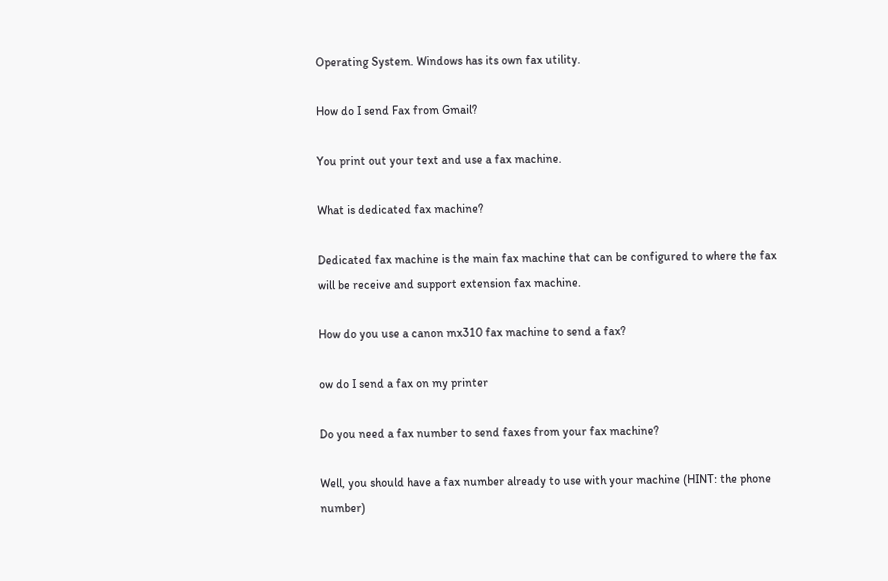Operating System. Windows has its own fax utility.

How do I send Fax from Gmail?

You print out your text and use a fax machine.

What is dedicated fax machine?

Dedicated fax machine is the main fax machine that can be configured to where the fax will be receive and support extension fax machine.

How do you use a canon mx310 fax machine to send a fax?

ow do I send a fax on my printer

Do you need a fax number to send faxes from your fax machine?

Well, you should have a fax number already to use with your machine (HINT: the phone number)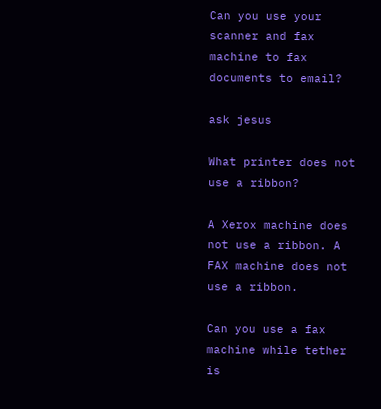Can you use your scanner and fax machine to fax documents to email?

ask jesus

What printer does not use a ribbon?

A Xerox machine does not use a ribbon. A FAX machine does not use a ribbon.

Can you use a fax machine while tether is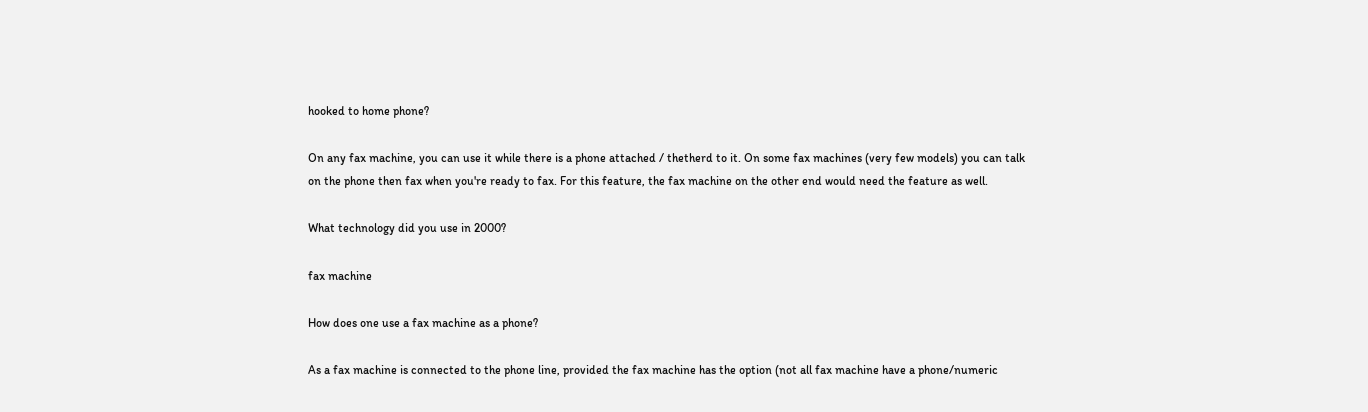hooked to home phone?

On any fax machine, you can use it while there is a phone attached / thetherd to it. On some fax machines (very few models) you can talk on the phone then fax when you're ready to fax. For this feature, the fax machine on the other end would need the feature as well.

What technology did you use in 2000?

fax machine

How does one use a fax machine as a phone?

As a fax machine is connected to the phone line, provided the fax machine has the option (not all fax machine have a phone/numeric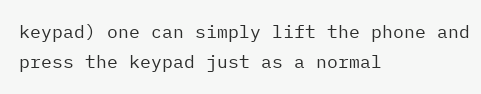keypad) one can simply lift the phone and press the keypad just as a normal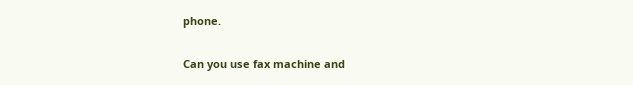phone.

Can you use fax machine and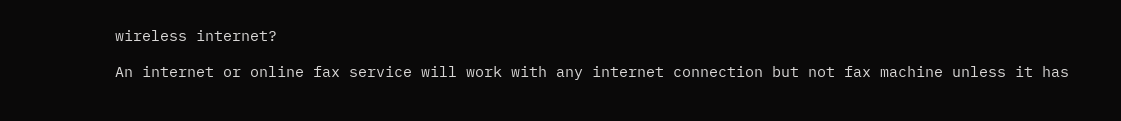wireless internet?

An internet or online fax service will work with any internet connection but not fax machine unless it has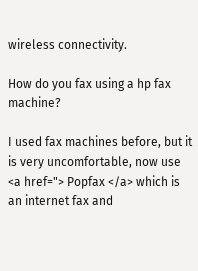wireless connectivity.

How do you fax using a hp fax machine?

I used fax machines before, but it is very uncomfortable, now use <a href="> Popfax </a> which is an internet fax and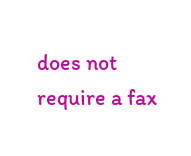does not require a fax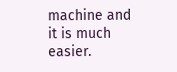machine and it is much easier.